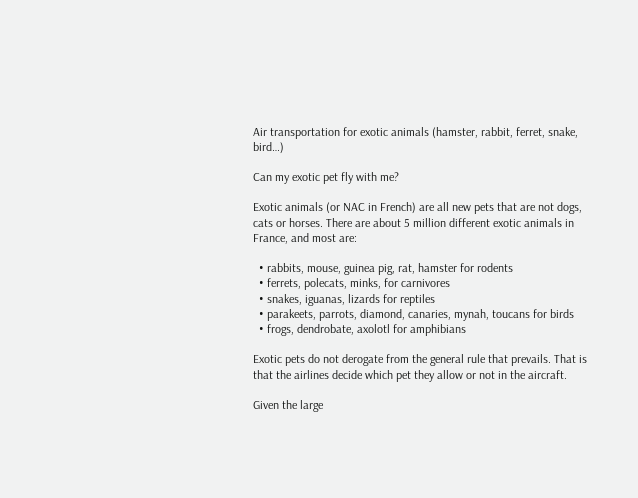Air transportation for exotic animals (hamster, rabbit, ferret, snake, bird…)

Can my exotic pet fly with me?

Exotic animals (or NAC in French) are all new pets that are not dogs, cats or horses. There are about 5 million different exotic animals in France, and most are:

  • rabbits, mouse, guinea pig, rat, hamster for rodents
  • ferrets, polecats, minks, for carnivores
  • snakes, iguanas, lizards for reptiles
  • parakeets, parrots, diamond, canaries, mynah, toucans for birds
  • frogs, dendrobate, axolotl for amphibians

Exotic pets do not derogate from the general rule that prevails. That is that the airlines decide which pet they allow or not in the aircraft.

Given the large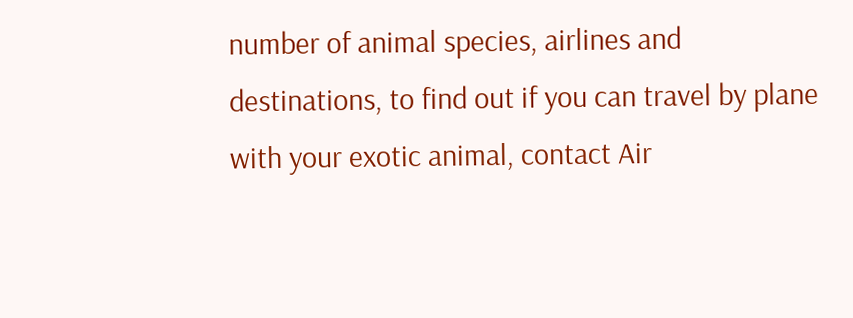number of animal species, airlines and destinations, to find out if you can travel by plane with your exotic animal, contact Air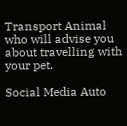Transport Animal who will advise you about travelling with your pet.

Social Media Auto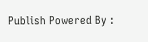Publish Powered By :